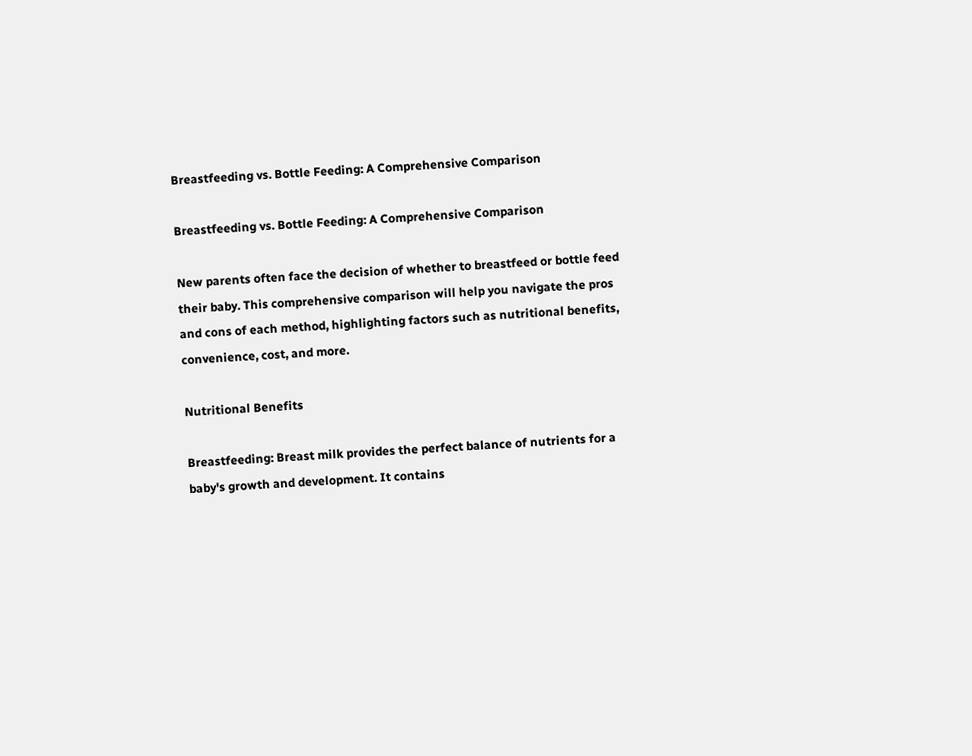Breastfeeding vs. Bottle Feeding: A Comprehensive Comparison

Breastfeeding vs. Bottle Feeding: A Comprehensive Comparison

New parents often face the decision of whether to breastfeed or bottle feed their baby. This comprehensive comparison will help you navigate the pros and cons of each method, highlighting factors such as nutritional benefits, convenience, cost, and more.

Nutritional Benefits

Breastfeeding: Breast milk provides the perfect balance of nutrients for a baby's growth and development. It contains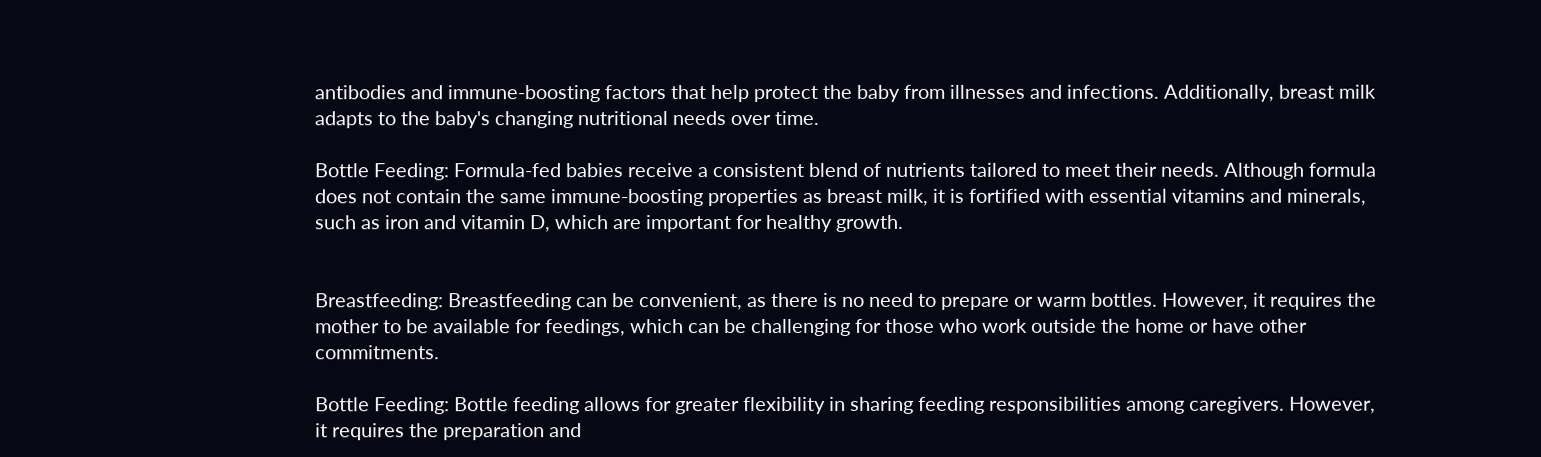antibodies and immune-boosting factors that help protect the baby from illnesses and infections. Additionally, breast milk adapts to the baby's changing nutritional needs over time.

Bottle Feeding: Formula-fed babies receive a consistent blend of nutrients tailored to meet their needs. Although formula does not contain the same immune-boosting properties as breast milk, it is fortified with essential vitamins and minerals, such as iron and vitamin D, which are important for healthy growth.


Breastfeeding: Breastfeeding can be convenient, as there is no need to prepare or warm bottles. However, it requires the mother to be available for feedings, which can be challenging for those who work outside the home or have other commitments.

Bottle Feeding: Bottle feeding allows for greater flexibility in sharing feeding responsibilities among caregivers. However, it requires the preparation and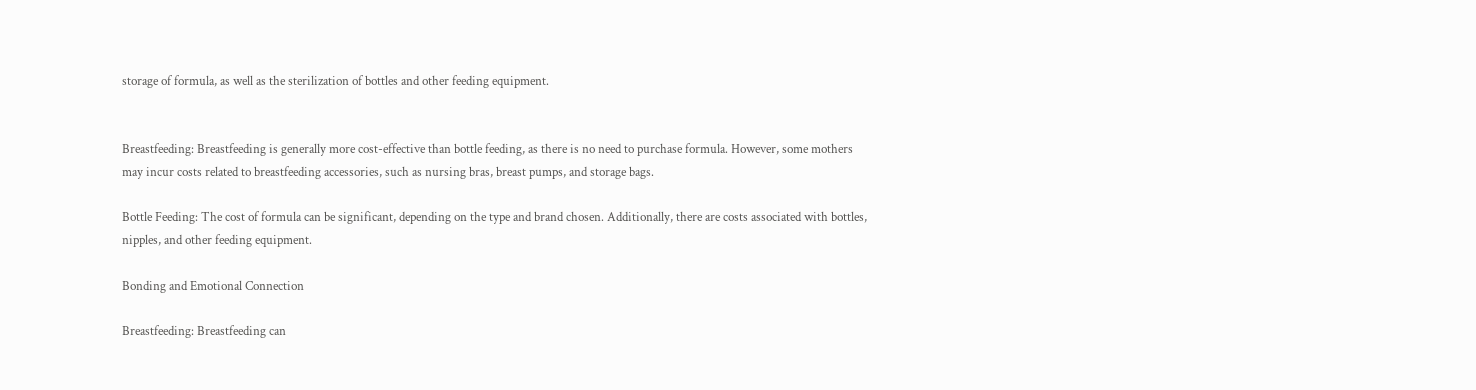storage of formula, as well as the sterilization of bottles and other feeding equipment.


Breastfeeding: Breastfeeding is generally more cost-effective than bottle feeding, as there is no need to purchase formula. However, some mothers may incur costs related to breastfeeding accessories, such as nursing bras, breast pumps, and storage bags.

Bottle Feeding: The cost of formula can be significant, depending on the type and brand chosen. Additionally, there are costs associated with bottles, nipples, and other feeding equipment.

Bonding and Emotional Connection

Breastfeeding: Breastfeeding can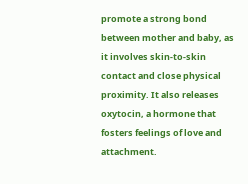promote a strong bond between mother and baby, as it involves skin-to-skin contact and close physical proximity. It also releases oxytocin, a hormone that fosters feelings of love and attachment.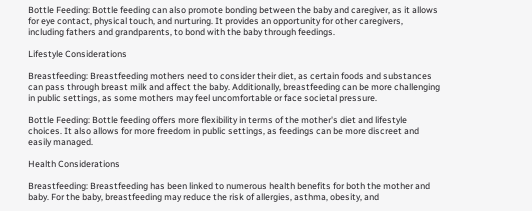Bottle Feeding: Bottle feeding can also promote bonding between the baby and caregiver, as it allows for eye contact, physical touch, and nurturing. It provides an opportunity for other caregivers, including fathers and grandparents, to bond with the baby through feedings.

Lifestyle Considerations

Breastfeeding: Breastfeeding mothers need to consider their diet, as certain foods and substances can pass through breast milk and affect the baby. Additionally, breastfeeding can be more challenging in public settings, as some mothers may feel uncomfortable or face societal pressure.

Bottle Feeding: Bottle feeding offers more flexibility in terms of the mother's diet and lifestyle choices. It also allows for more freedom in public settings, as feedings can be more discreet and easily managed.

Health Considerations

Breastfeeding: Breastfeeding has been linked to numerous health benefits for both the mother and baby. For the baby, breastfeeding may reduce the risk of allergies, asthma, obesity, and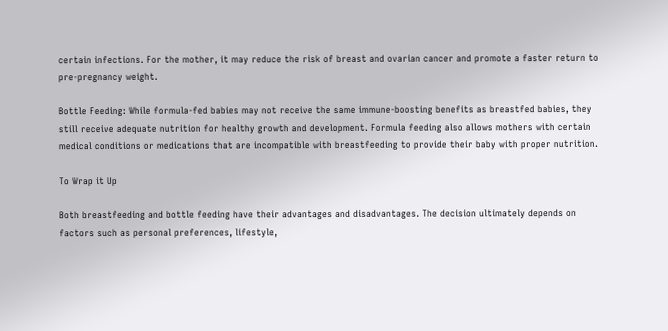certain infections. For the mother, it may reduce the risk of breast and ovarian cancer and promote a faster return to pre-pregnancy weight.

Bottle Feeding: While formula-fed babies may not receive the same immune-boosting benefits as breastfed babies, they still receive adequate nutrition for healthy growth and development. Formula feeding also allows mothers with certain medical conditions or medications that are incompatible with breastfeeding to provide their baby with proper nutrition.

To Wrap it Up

Both breastfeeding and bottle feeding have their advantages and disadvantages. The decision ultimately depends on factors such as personal preferences, lifestyle,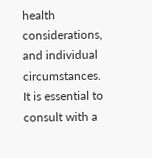health considerations, and individual circumstances. It is essential to consult with a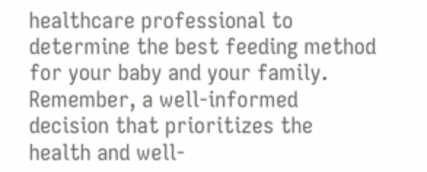healthcare professional to determine the best feeding method for your baby and your family. Remember, a well-informed decision that prioritizes the health and well-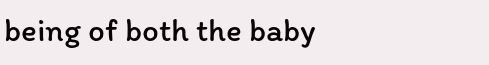being of both the baby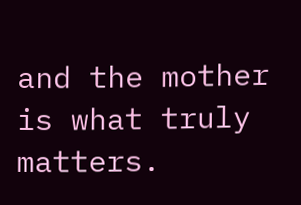and the mother is what truly matters.